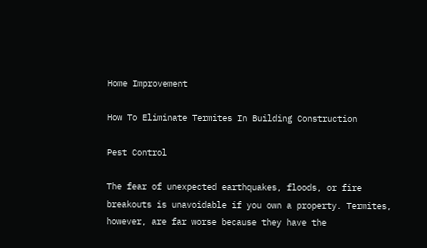Home Improvement

How To Eliminate Termites In Building Construction

Pest Control

The fear of unexpected earthquakes, floods, or fire breakouts is unavoidable if you own a property. Termites, however, are far worse because they have the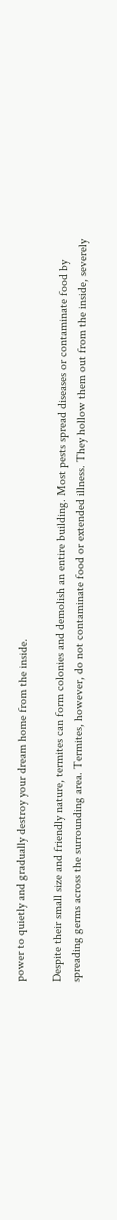power to quietly and gradually destroy your dream home from the inside.

Despite their small size and friendly nature, termites can form colonies and demolish an entire building. Most pests spread diseases or contaminate food by spreading germs across the surrounding area. Termites, however, do not contaminate food or extended illness. They hollow them out from the inside, severely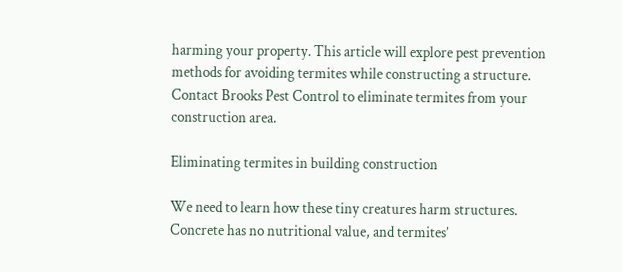harming your property. This article will explore pest prevention methods for avoiding termites while constructing a structure. Contact Brooks Pest Control to eliminate termites from your construction area.

Eliminating termites in building construction

We need to learn how these tiny creatures harm structures. Concrete has no nutritional value, and termites’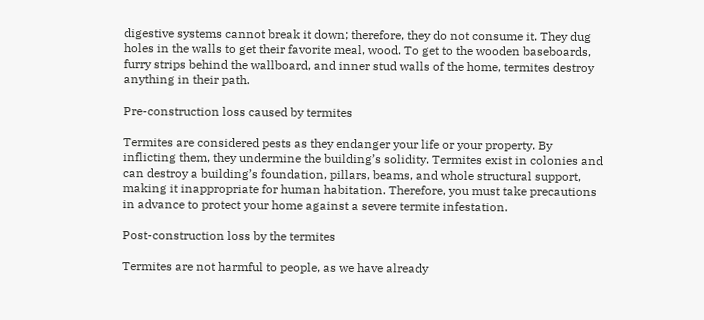digestive systems cannot break it down; therefore, they do not consume it. They dug holes in the walls to get their favorite meal, wood. To get to the wooden baseboards, furry strips behind the wallboard, and inner stud walls of the home, termites destroy anything in their path.

Pre-construction loss caused by termites

Termites are considered pests as they endanger your life or your property. By inflicting them, they undermine the building’s solidity. Termites exist in colonies and can destroy a building’s foundation, pillars, beams, and whole structural support, making it inappropriate for human habitation. Therefore, you must take precautions in advance to protect your home against a severe termite infestation.

Post-construction loss by the termites

Termites are not harmful to people, as we have already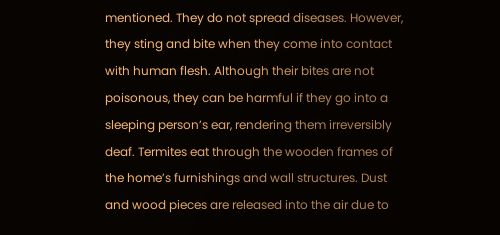mentioned. They do not spread diseases. However, they sting and bite when they come into contact with human flesh. Although their bites are not poisonous, they can be harmful if they go into a sleeping person’s ear, rendering them irreversibly deaf. Termites eat through the wooden frames of the home’s furnishings and wall structures. Dust and wood pieces are released into the air due to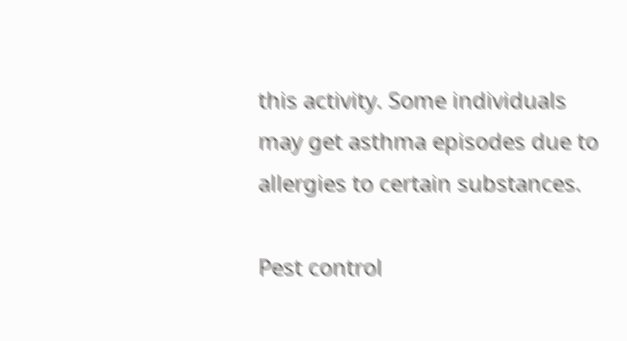this activity. Some individuals may get asthma episodes due to allergies to certain substances.

Pest control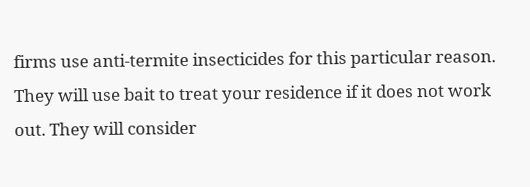firms use anti-termite insecticides for this particular reason. They will use bait to treat your residence if it does not work out. They will consider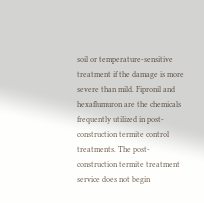soil or temperature-sensitive treatment if the damage is more severe than mild. Fipronil and hexaflumuron are the chemicals frequently utilized in post-construction termite control treatments. The post-construction termite treatment service does not begin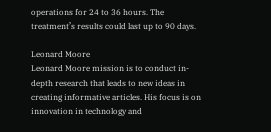operations for 24 to 36 hours. The treatment’s results could last up to 90 days.

Leonard Moore
Leonard Moore mission is to conduct in-depth research that leads to new ideas in creating informative articles. His focus is on innovation in technology and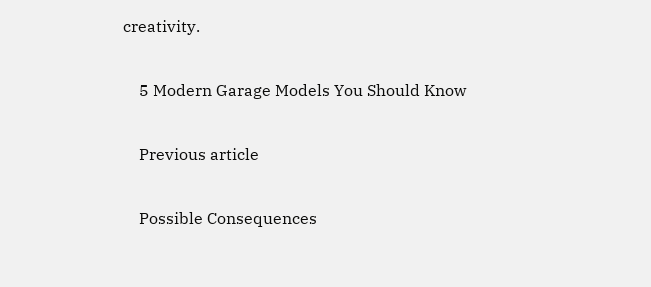creativity.

    5 Modern Garage Models You Should Know

    Previous article

    Possible Consequences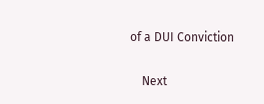of a DUI Conviction

    Next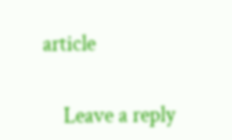article


    Leave a reply